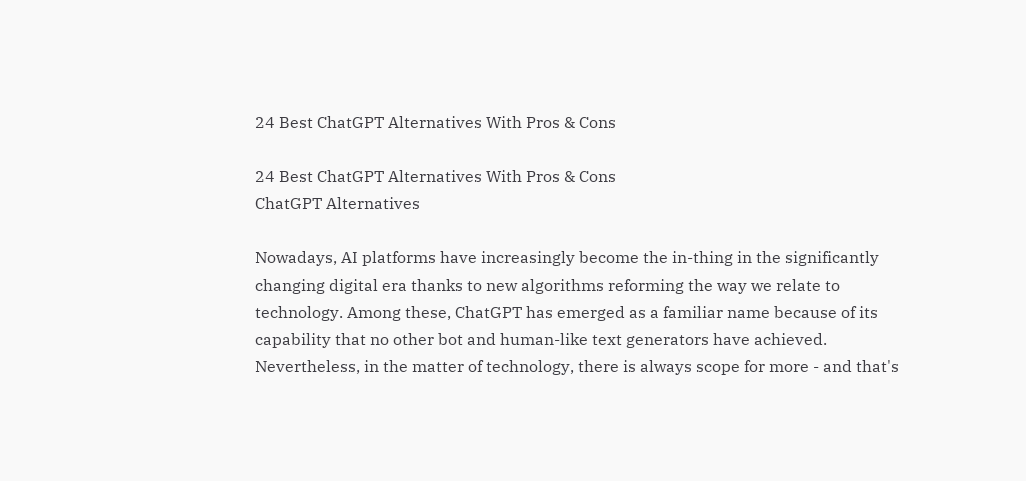24 Best ChatGPT Alternatives With Pros & Cons

24 Best ChatGPT Alternatives With Pros & Cons
ChatGPT Alternatives

Nowadays, AI platforms have increasingly become the in-thing in the significantly changing digital era thanks to new algorithms reforming the way we relate to technology. Among these, ChatGPT has emerged as a familiar name because of its capability that no other bot and human-like text generators have achieved. Nevertheless, in the matter of technology, there is always scope for more - and that's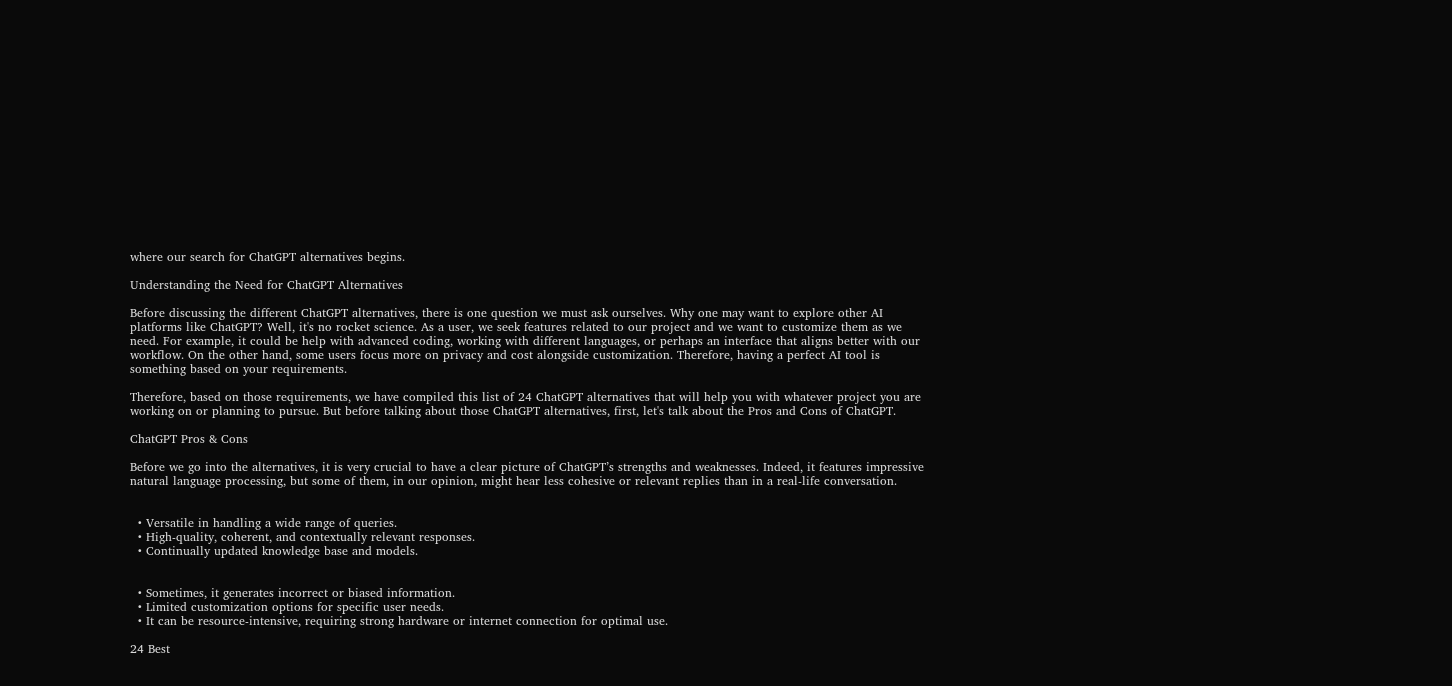where our search for ChatGPT alternatives begins.

Understanding the Need for ChatGPT Alternatives

Before discussing the different ChatGPT alternatives, there is one question we must ask ourselves. Why one may want to explore other AI platforms like ChatGPT? Well, it's no rocket science. As a user, we seek features related to our project and we want to customize them as we need. For example, it could be help with advanced coding, working with different languages, or perhaps an interface that aligns better with our workflow. On the other hand, some users focus more on privacy and cost alongside customization. Therefore, having a perfect AI tool is something based on your requirements.

Therefore, based on those requirements, we have compiled this list of 24 ChatGPT alternatives that will help you with whatever project you are working on or planning to pursue. But before talking about those ChatGPT alternatives, first, let's talk about the Pros and Cons of ChatGPT.

ChatGPT Pros & Cons

Before we go into the alternatives, it is very crucial to have a clear picture of ChatGPT’s strengths and weaknesses. Indeed, it features impressive natural language processing, but some of them, in our opinion, might hear less cohesive or relevant replies than in a real-life conversation.


  • Versatile in handling a wide range of queries.
  • High-quality, coherent, and contextually relevant responses.
  • Continually updated knowledge base and models.


  • Sometimes, it generates incorrect or biased information.
  • Limited customization options for specific user needs.
  • It can be resource-intensive, requiring strong hardware or internet connection for optimal use.

24 Best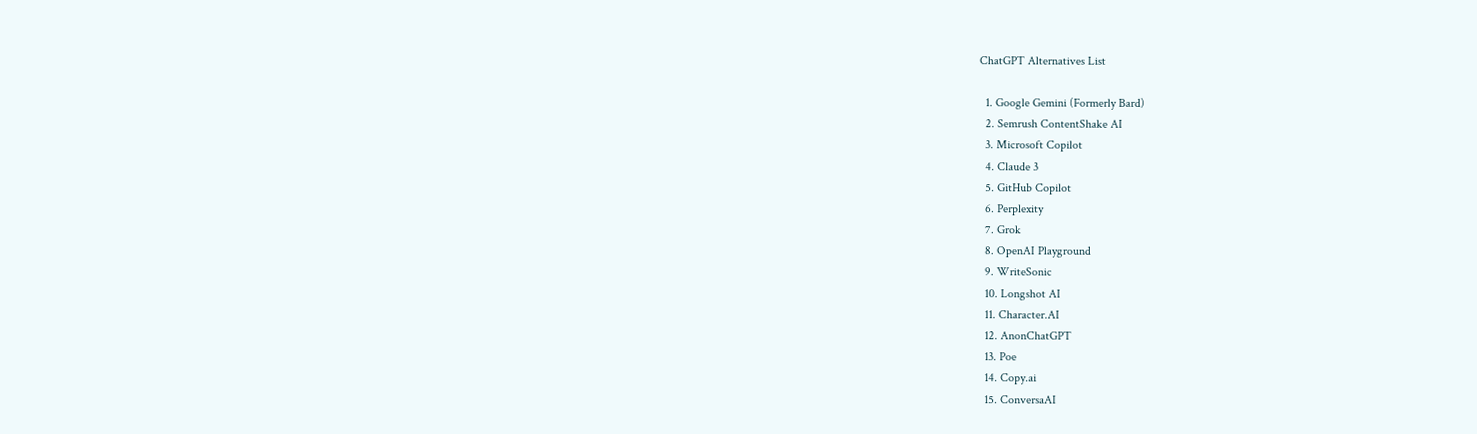ChatGPT Alternatives List

  1. Google Gemini (Formerly Bard)
  2. Semrush ContentShake AI
  3. Microsoft Copilot
  4. Claude 3
  5. GitHub Copilot
  6. Perplexity
  7. Grok
  8. OpenAI Playground
  9. WriteSonic
  10. Longshot AI
  11. Character.AI
  12. AnonChatGPT
  13. Poe
  14. Copy.ai
  15. ConversaAI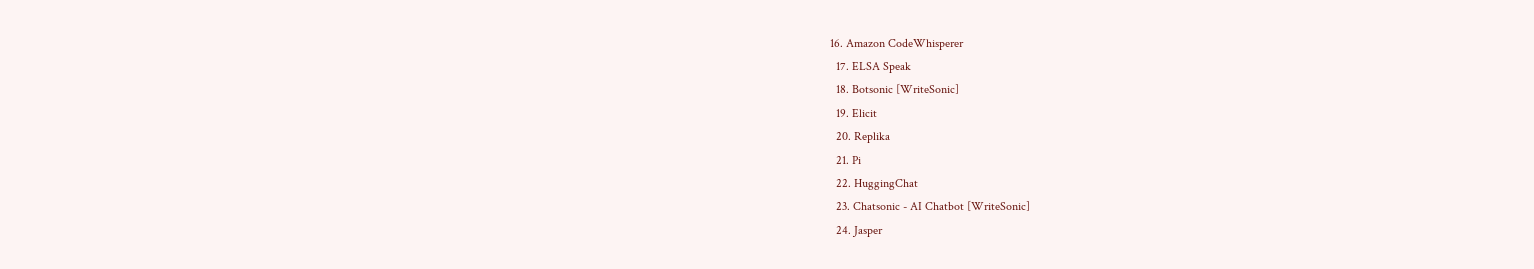16. Amazon CodeWhisperer
  17. ELSA Speak
  18. Botsonic [WriteSonic]
  19. Elicit
  20. Replika
  21. Pi
  22. HuggingChat
  23. Chatsonic - AI Chatbot [WriteSonic]
  24. Jasper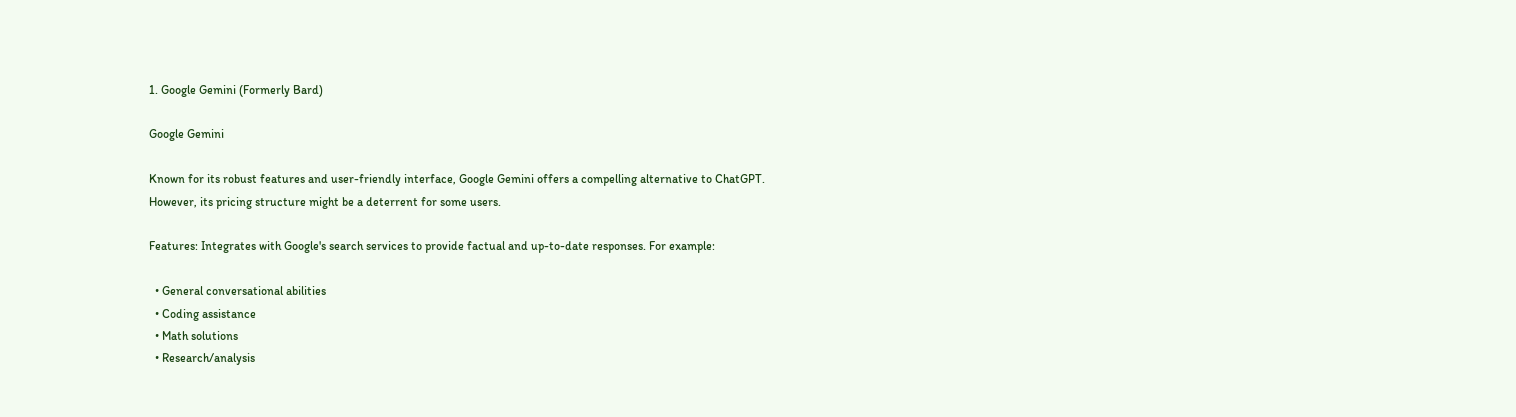1. Google Gemini (Formerly Bard)

Google Gemini

Known for its robust features and user-friendly interface, Google Gemini offers a compelling alternative to ChatGPT. However, its pricing structure might be a deterrent for some users.

Features: Integrates with Google's search services to provide factual and up-to-date responses. For example:

  • General conversational abilities
  • Coding assistance
  • Math solutions
  • Research/analysis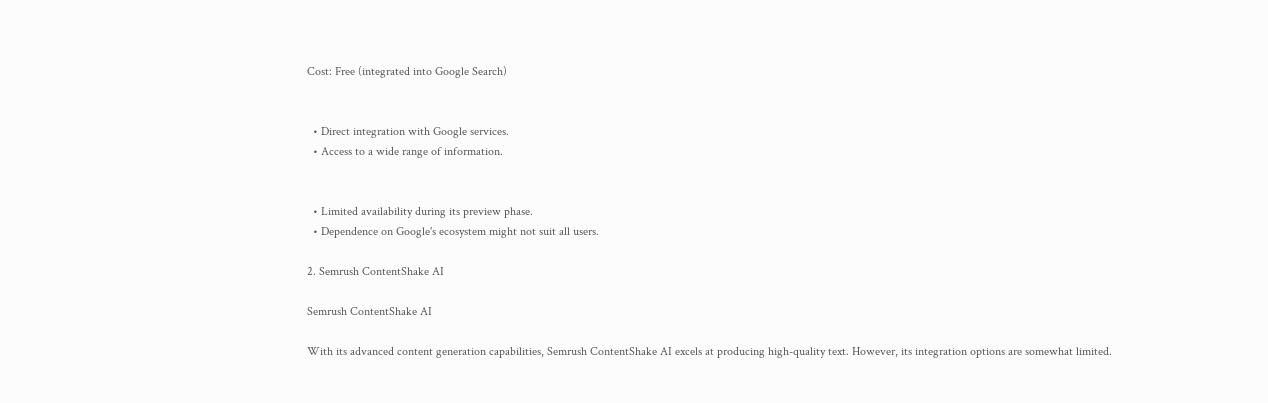Cost: Free (integrated into Google Search)


  • Direct integration with Google services.
  • Access to a wide range of information.


  • Limited availability during its preview phase.
  • Dependence on Google's ecosystem might not suit all users.

2. Semrush ContentShake AI

Semrush ContentShake AI

With its advanced content generation capabilities, Semrush ContentShake AI excels at producing high-quality text. However, its integration options are somewhat limited.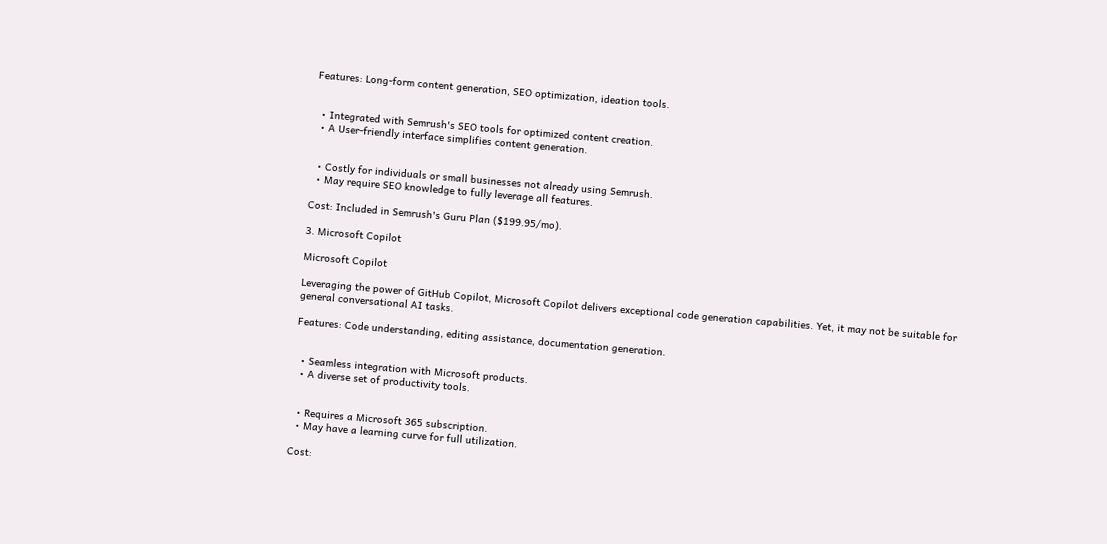Features: Long-form content generation, SEO optimization, ideation tools.


  • Integrated with Semrush's SEO tools for optimized content creation.
  • A User-friendly interface simplifies content generation.


  • Costly for individuals or small businesses not already using Semrush.
  • May require SEO knowledge to fully leverage all features.

Cost: Included in Semrush's Guru Plan ($199.95/mo).

3. Microsoft Copilot

Microsoft Copilot

Leveraging the power of GitHub Copilot, Microsoft Copilot delivers exceptional code generation capabilities. Yet, it may not be suitable for general conversational AI tasks.

Features: Code understanding, editing assistance, documentation generation.


  • Seamless integration with Microsoft products.
  • A diverse set of productivity tools.


  • Requires a Microsoft 365 subscription.
  • May have a learning curve for full utilization.

Cost: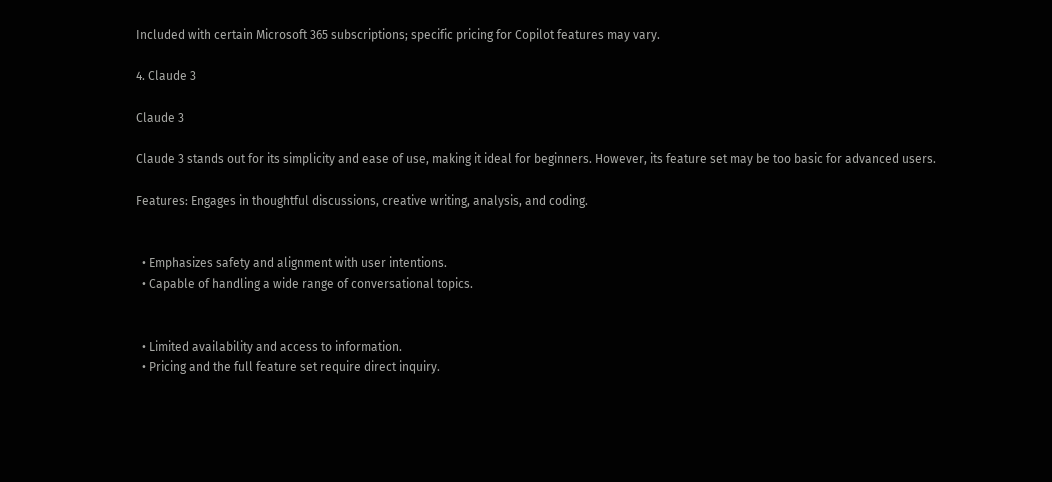Included with certain Microsoft 365 subscriptions; specific pricing for Copilot features may vary.

4. Claude 3

Claude 3

Claude 3 stands out for its simplicity and ease of use, making it ideal for beginners. However, its feature set may be too basic for advanced users.

Features: Engages in thoughtful discussions, creative writing, analysis, and coding.


  • Emphasizes safety and alignment with user intentions.
  • Capable of handling a wide range of conversational topics.


  • Limited availability and access to information.
  • Pricing and the full feature set require direct inquiry.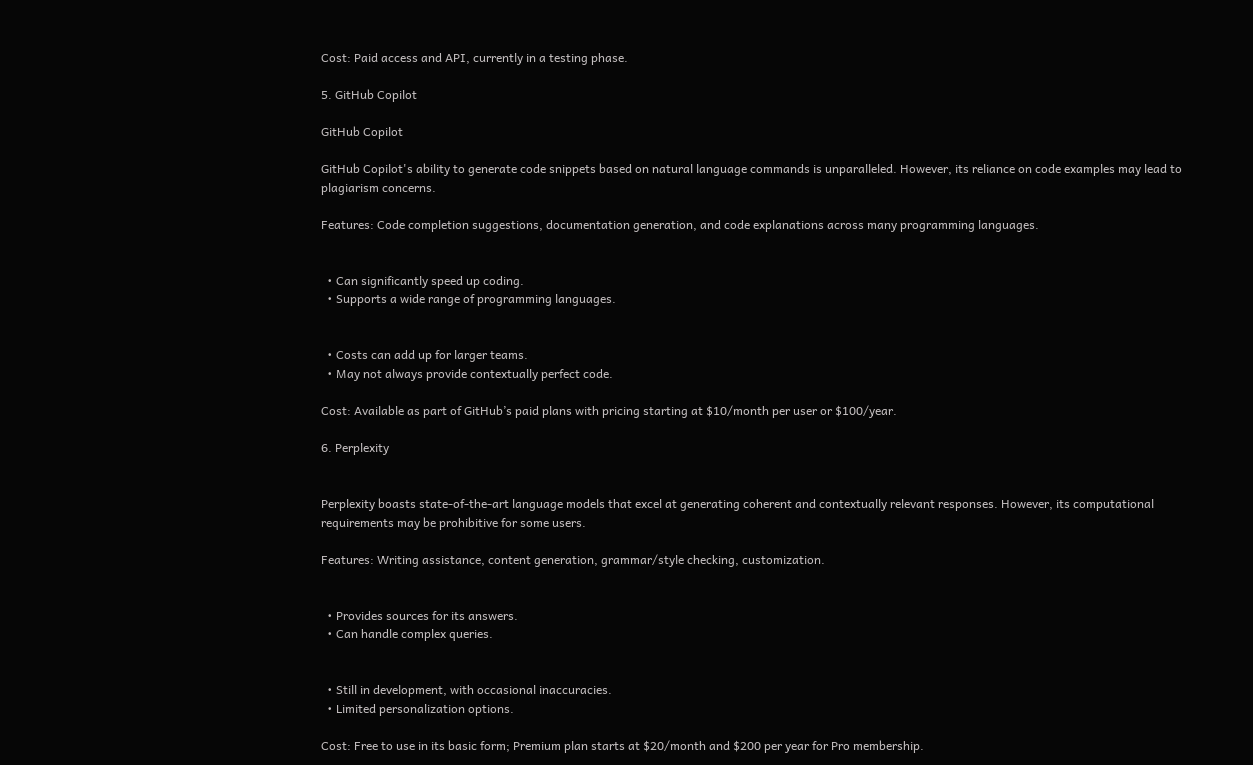Cost: Paid access and API, currently in a testing phase.

5. GitHub Copilot

GitHub Copilot

GitHub Copilot's ability to generate code snippets based on natural language commands is unparalleled. However, its reliance on code examples may lead to plagiarism concerns.

Features: Code completion suggestions, documentation generation, and code explanations across many programming languages.


  • Can significantly speed up coding.
  • Supports a wide range of programming languages.


  • Costs can add up for larger teams.
  • May not always provide contextually perfect code.

Cost: Available as part of GitHub’s paid plans with pricing starting at $10/month per user or $100/year.

6. Perplexity


Perplexity boasts state-of-the-art language models that excel at generating coherent and contextually relevant responses. However, its computational requirements may be prohibitive for some users.

Features: Writing assistance, content generation, grammar/style checking, customization.


  • Provides sources for its answers.
  • Can handle complex queries.


  • Still in development, with occasional inaccuracies.
  • Limited personalization options.

Cost: Free to use in its basic form; Premium plan starts at $20/month and $200 per year for Pro membership.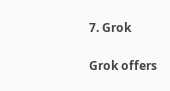7. Grok

Grok offers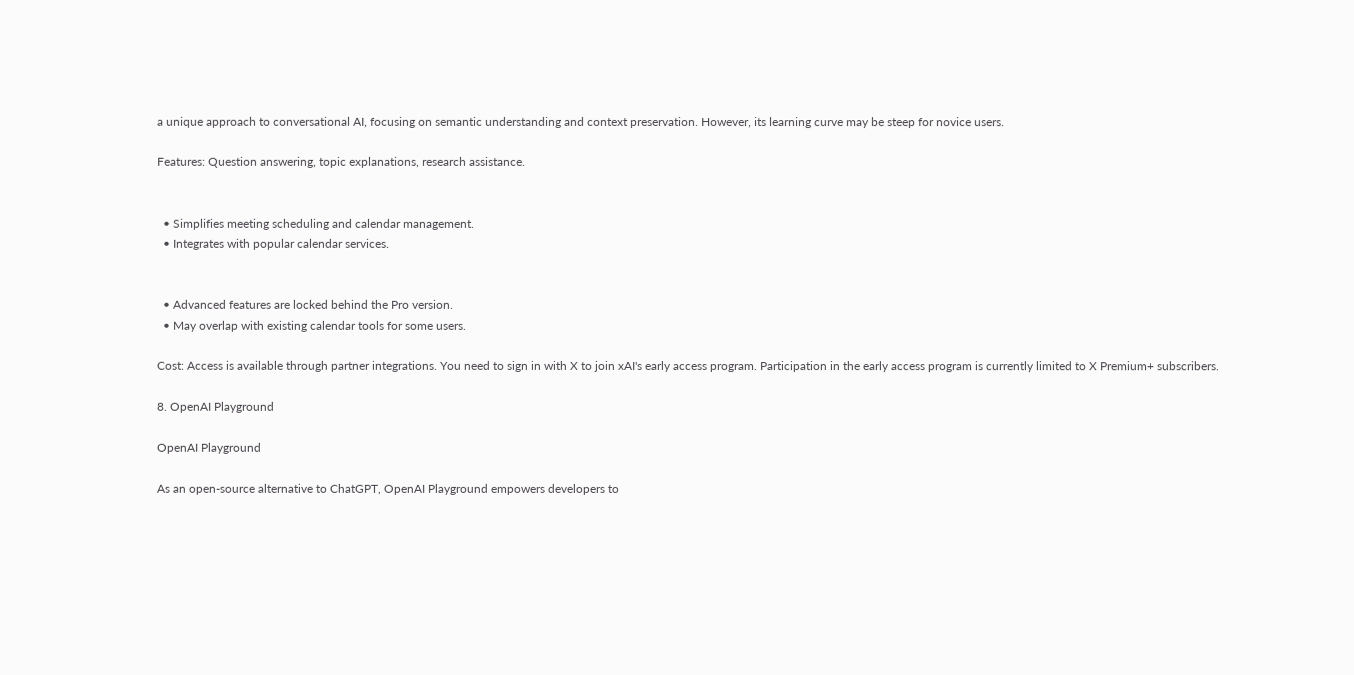a unique approach to conversational AI, focusing on semantic understanding and context preservation. However, its learning curve may be steep for novice users.

Features: Question answering, topic explanations, research assistance.


  • Simplifies meeting scheduling and calendar management.
  • Integrates with popular calendar services.


  • Advanced features are locked behind the Pro version.
  • May overlap with existing calendar tools for some users.

Cost: Access is available through partner integrations. You need to sign in with X to join xAI's early access program. Participation in the early access program is currently limited to X Premium+ subscribers.

8. OpenAI Playground

OpenAI Playground

As an open-source alternative to ChatGPT, OpenAI Playground empowers developers to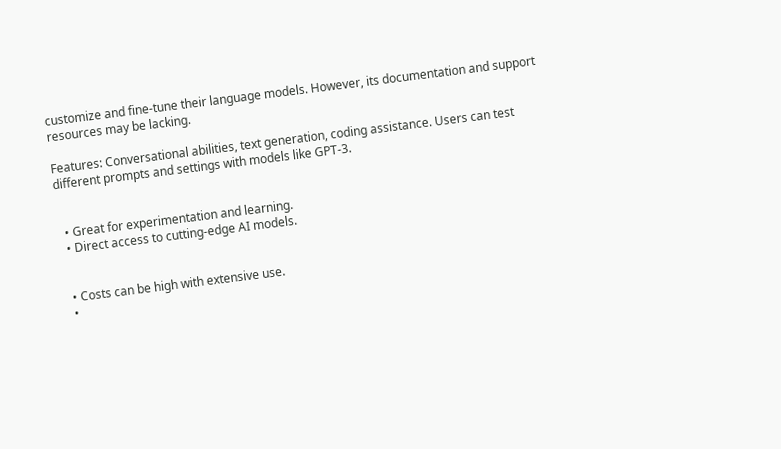customize and fine-tune their language models. However, its documentation and support resources may be lacking.

Features: Conversational abilities, text generation, coding assistance. Users can test different prompts and settings with models like GPT-3.


  • Great for experimentation and learning.
  • Direct access to cutting-edge AI models.


  • Costs can be high with extensive use.
  •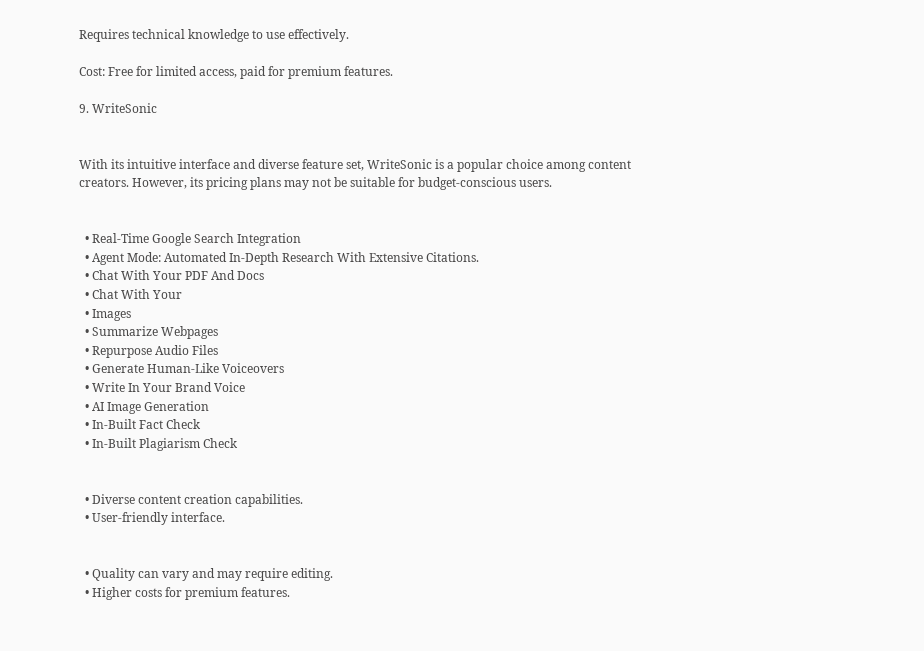Requires technical knowledge to use effectively.

Cost: Free for limited access, paid for premium features.

9. WriteSonic


With its intuitive interface and diverse feature set, WriteSonic is a popular choice among content creators. However, its pricing plans may not be suitable for budget-conscious users.


  • Real-Time Google Search Integration
  • Agent Mode: Automated In-Depth Research With Extensive Citations.
  • Chat With Your PDF And Docs
  • Chat With Your
  • Images
  • Summarize Webpages
  • Repurpose Audio Files
  • Generate Human-Like Voiceovers
  • Write In Your Brand Voice
  • AI Image Generation
  • In-Built Fact Check
  • In-Built Plagiarism Check


  • Diverse content creation capabilities.
  • User-friendly interface.


  • Quality can vary and may require editing.
  • Higher costs for premium features.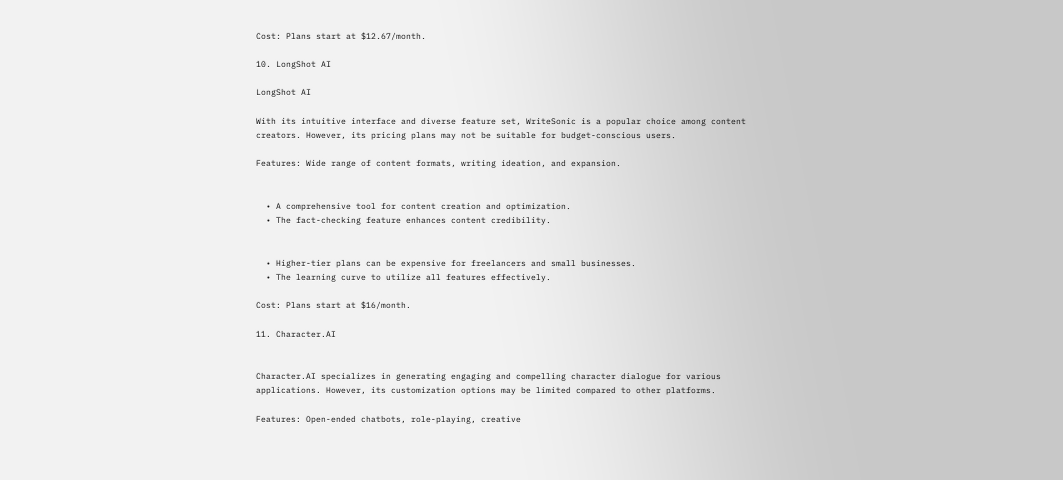Cost: Plans start at $12.67/month.

10. LongShot AI

LongShot AI

With its intuitive interface and diverse feature set, WriteSonic is a popular choice among content creators. However, its pricing plans may not be suitable for budget-conscious users.

Features: Wide range of content formats, writing ideation, and expansion.


  • A comprehensive tool for content creation and optimization.
  • The fact-checking feature enhances content credibility.


  • Higher-tier plans can be expensive for freelancers and small businesses.
  • The learning curve to utilize all features effectively.

Cost: Plans start at $16/month.

11. Character.AI


Character.AI specializes in generating engaging and compelling character dialogue for various applications. However, its customization options may be limited compared to other platforms.

Features: Open-ended chatbots, role-playing, creative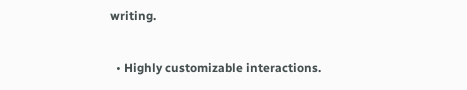writing.


  • Highly customizable interactions.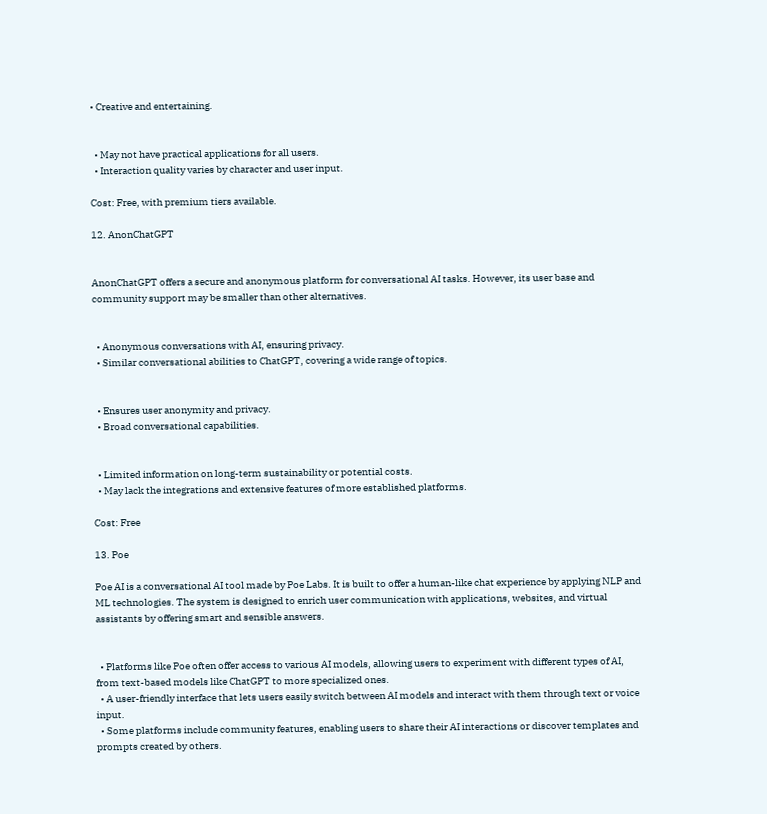• Creative and entertaining.


  • May not have practical applications for all users.
  • Interaction quality varies by character and user input.

Cost: Free, with premium tiers available.

12. AnonChatGPT


AnonChatGPT offers a secure and anonymous platform for conversational AI tasks. However, its user base and community support may be smaller than other alternatives.


  • Anonymous conversations with AI, ensuring privacy.
  • Similar conversational abilities to ChatGPT, covering a wide range of topics.


  • Ensures user anonymity and privacy.
  • Broad conversational capabilities.


  • Limited information on long-term sustainability or potential costs.
  • May lack the integrations and extensive features of more established platforms.

Cost: Free

13. Poe

Poe AI is a conversational AI tool made by Poe Labs. It is built to offer a human-like chat experience by applying NLP and ML technologies. The system is designed to enrich user communication with applications, websites, and virtual assistants by offering smart and sensible answers.


  • Platforms like Poe often offer access to various AI models, allowing users to experiment with different types of AI, from text-based models like ChatGPT to more specialized ones.
  • A user-friendly interface that lets users easily switch between AI models and interact with them through text or voice input.
  • Some platforms include community features, enabling users to share their AI interactions or discover templates and prompts created by others.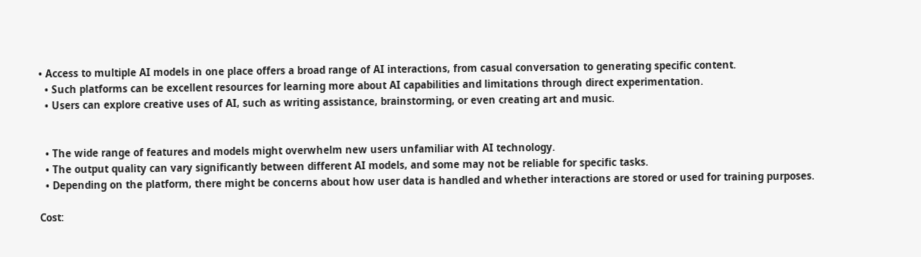• Access to multiple AI models in one place offers a broad range of AI interactions, from casual conversation to generating specific content.
  • Such platforms can be excellent resources for learning more about AI capabilities and limitations through direct experimentation.
  • Users can explore creative uses of AI, such as writing assistance, brainstorming, or even creating art and music.


  • The wide range of features and models might overwhelm new users unfamiliar with AI technology.
  • The output quality can vary significantly between different AI models, and some may not be reliable for specific tasks.
  • Depending on the platform, there might be concerns about how user data is handled and whether interactions are stored or used for training purposes.

Cost: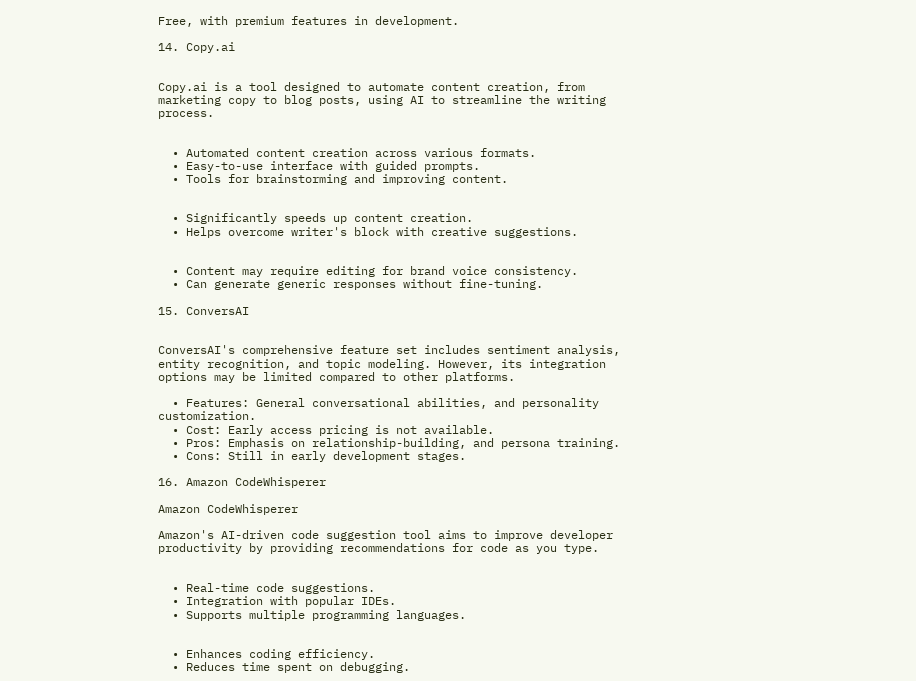Free, with premium features in development.

14. Copy.ai


Copy.ai is a tool designed to automate content creation, from marketing copy to blog posts, using AI to streamline the writing process.


  • Automated content creation across various formats.
  • Easy-to-use interface with guided prompts.
  • Tools for brainstorming and improving content.


  • Significantly speeds up content creation.
  • Helps overcome writer's block with creative suggestions.


  • Content may require editing for brand voice consistency.
  • Can generate generic responses without fine-tuning.

15. ConversAI


ConversAI's comprehensive feature set includes sentiment analysis, entity recognition, and topic modeling. However, its integration options may be limited compared to other platforms.

  • Features: General conversational abilities, and personality customization.
  • Cost: Early access pricing is not available.
  • Pros: Emphasis on relationship-building, and persona training.
  • Cons: Still in early development stages.

16. Amazon CodeWhisperer

Amazon CodeWhisperer

Amazon's AI-driven code suggestion tool aims to improve developer productivity by providing recommendations for code as you type.


  • Real-time code suggestions.
  • Integration with popular IDEs.
  • Supports multiple programming languages.


  • Enhances coding efficiency.
  • Reduces time spent on debugging.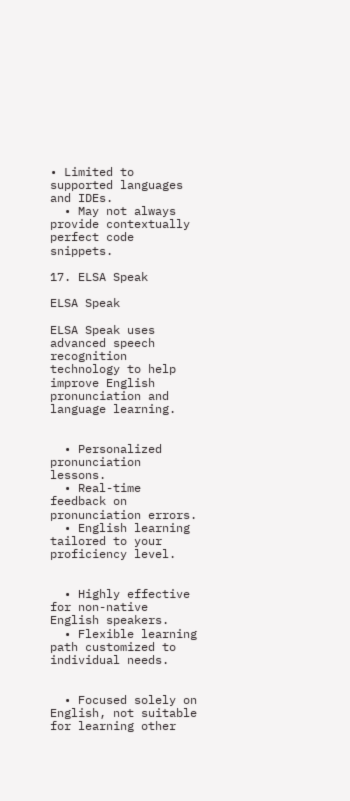• Limited to supported languages and IDEs.
  • May not always provide contextually perfect code snippets.

17. ELSA Speak

ELSA Speak

ELSA Speak uses advanced speech recognition technology to help improve English pronunciation and language learning.


  • Personalized pronunciation lessons.
  • Real-time feedback on pronunciation errors.
  • English learning tailored to your proficiency level.


  • Highly effective for non-native English speakers.
  • Flexible learning path customized to individual needs.


  • Focused solely on English, not suitable for learning other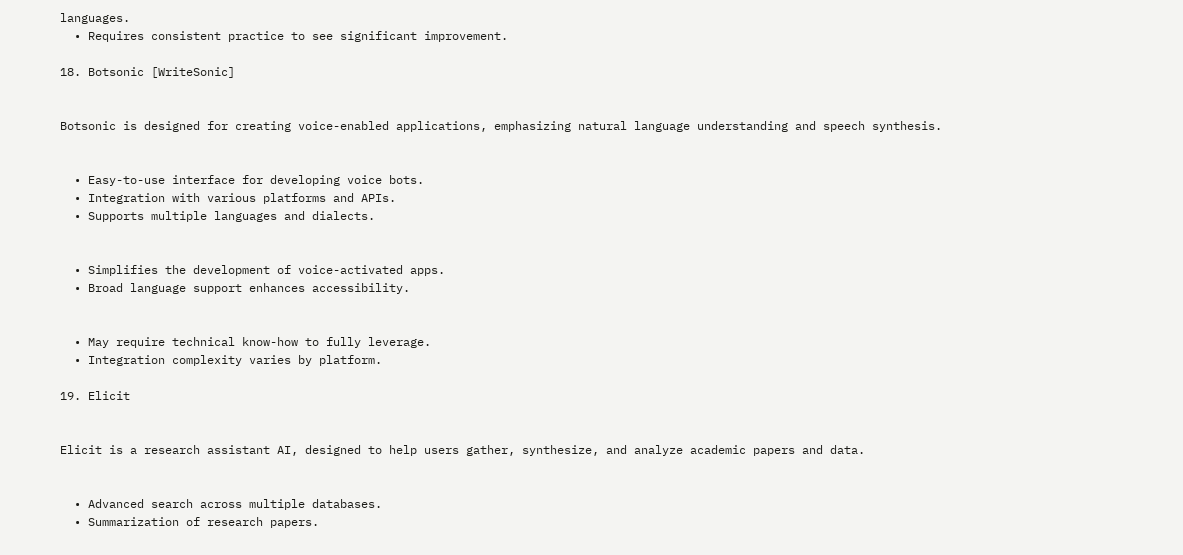languages.
  • Requires consistent practice to see significant improvement.

18. Botsonic [WriteSonic]


Botsonic is designed for creating voice-enabled applications, emphasizing natural language understanding and speech synthesis.


  • Easy-to-use interface for developing voice bots.
  • Integration with various platforms and APIs.
  • Supports multiple languages and dialects.


  • Simplifies the development of voice-activated apps.
  • Broad language support enhances accessibility.


  • May require technical know-how to fully leverage.
  • Integration complexity varies by platform.

19. Elicit


Elicit is a research assistant AI, designed to help users gather, synthesize, and analyze academic papers and data.


  • Advanced search across multiple databases.
  • Summarization of research papers.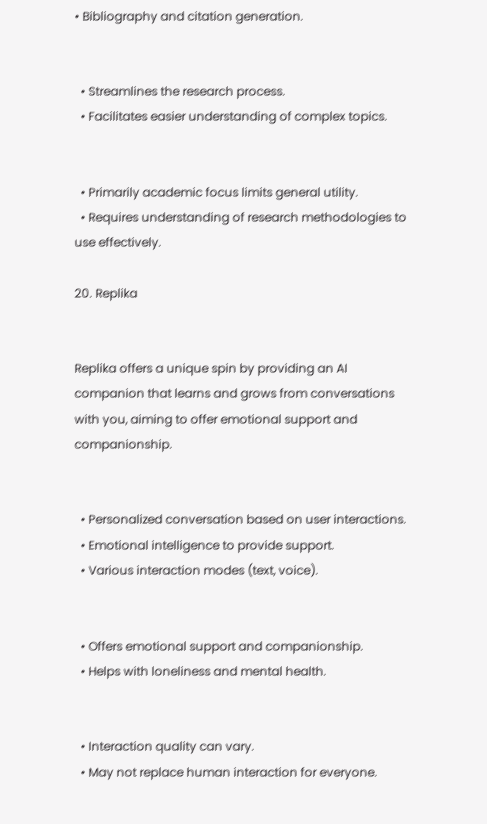• Bibliography and citation generation.


  • Streamlines the research process.
  • Facilitates easier understanding of complex topics.


  • Primarily academic focus limits general utility.
  • Requires understanding of research methodologies to use effectively.

20. Replika


Replika offers a unique spin by providing an AI companion that learns and grows from conversations with you, aiming to offer emotional support and companionship.


  • Personalized conversation based on user interactions.
  • Emotional intelligence to provide support.
  • Various interaction modes (text, voice).


  • Offers emotional support and companionship.
  • Helps with loneliness and mental health.


  • Interaction quality can vary.
  • May not replace human interaction for everyone.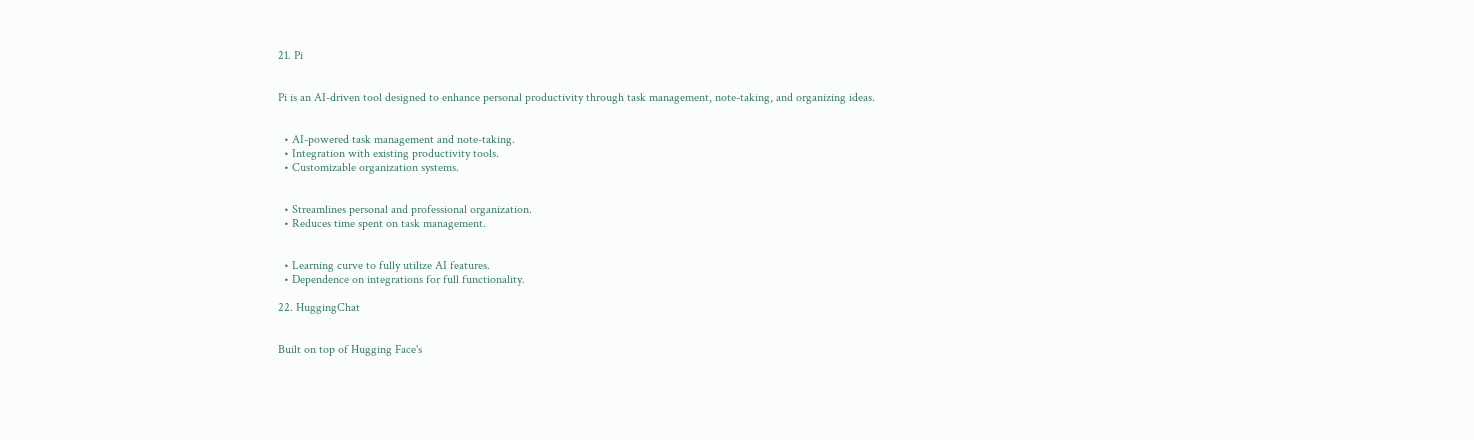21. Pi


Pi is an AI-driven tool designed to enhance personal productivity through task management, note-taking, and organizing ideas.


  • AI-powered task management and note-taking.
  • Integration with existing productivity tools.
  • Customizable organization systems.


  • Streamlines personal and professional organization.
  • Reduces time spent on task management.


  • Learning curve to fully utilize AI features.
  • Dependence on integrations for full functionality.

22. HuggingChat


Built on top of Hugging Face's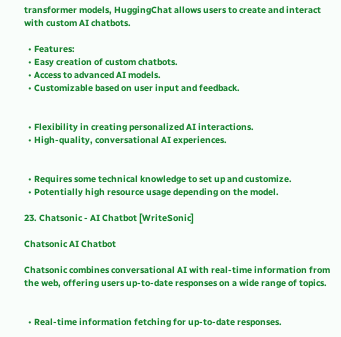transformer models, HuggingChat allows users to create and interact with custom AI chatbots.

  • Features:
  • Easy creation of custom chatbots.
  • Access to advanced AI models.
  • Customizable based on user input and feedback.


  • Flexibility in creating personalized AI interactions.
  • High-quality, conversational AI experiences.


  • Requires some technical knowledge to set up and customize.
  • Potentially high resource usage depending on the model.

23. Chatsonic - AI Chatbot [WriteSonic]

Chatsonic AI Chatbot

Chatsonic combines conversational AI with real-time information from the web, offering users up-to-date responses on a wide range of topics.


  • Real-time information fetching for up-to-date responses.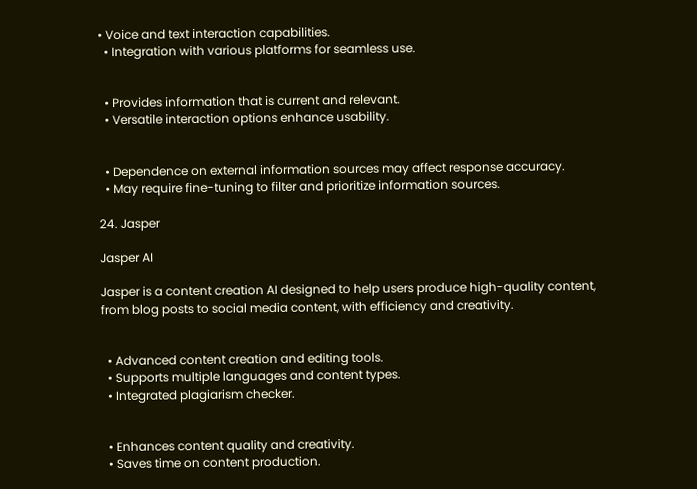• Voice and text interaction capabilities.
  • Integration with various platforms for seamless use.


  • Provides information that is current and relevant.
  • Versatile interaction options enhance usability.


  • Dependence on external information sources may affect response accuracy.
  • May require fine-tuning to filter and prioritize information sources.

24. Jasper

Jasper AI

Jasper is a content creation AI designed to help users produce high-quality content, from blog posts to social media content, with efficiency and creativity.


  • Advanced content creation and editing tools.
  • Supports multiple languages and content types.
  • Integrated plagiarism checker.


  • Enhances content quality and creativity.
  • Saves time on content production.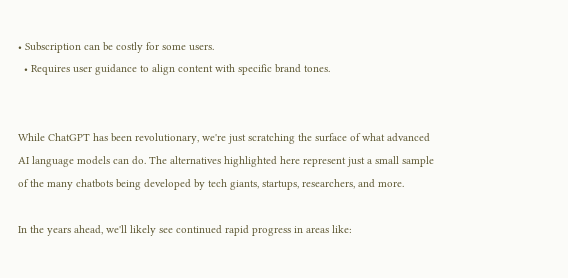• Subscription can be costly for some users.
  • Requires user guidance to align content with specific brand tones.


While ChatGPT has been revolutionary, we're just scratching the surface of what advanced AI language models can do. The alternatives highlighted here represent just a small sample of the many chatbots being developed by tech giants, startups, researchers, and more.

In the years ahead, we'll likely see continued rapid progress in areas like: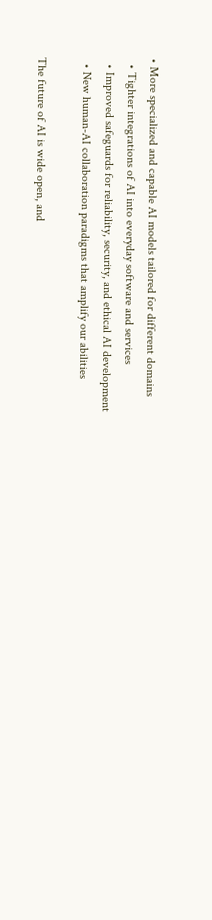• More specialized and capable AI models tailored for different domains
  • Tighter integrations of AI into everyday software and services
  • Improved safeguards for reliability, security, and ethical AI development
  • New human-AI collaboration paradigms that amplify our abilities

The future of AI is wide open, and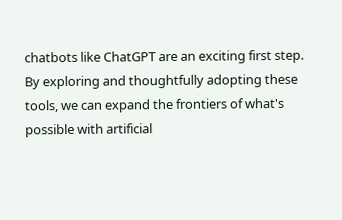chatbots like ChatGPT are an exciting first step. By exploring and thoughtfully adopting these tools, we can expand the frontiers of what's possible with artificial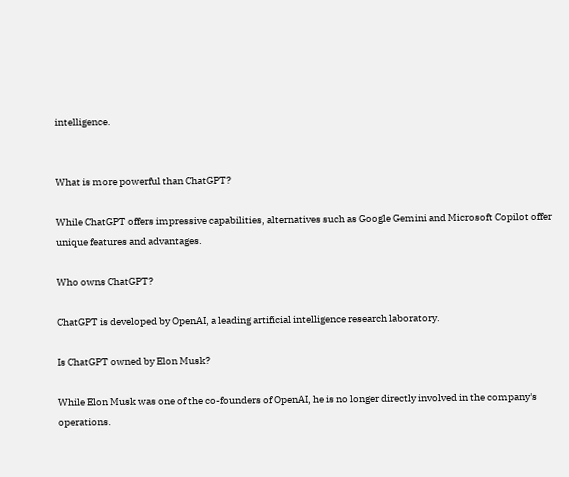intelligence.


What is more powerful than ChatGPT?

While ChatGPT offers impressive capabilities, alternatives such as Google Gemini and Microsoft Copilot offer unique features and advantages.

Who owns ChatGPT?

ChatGPT is developed by OpenAI, a leading artificial intelligence research laboratory.

Is ChatGPT owned by Elon Musk?

While Elon Musk was one of the co-founders of OpenAI, he is no longer directly involved in the company's operations.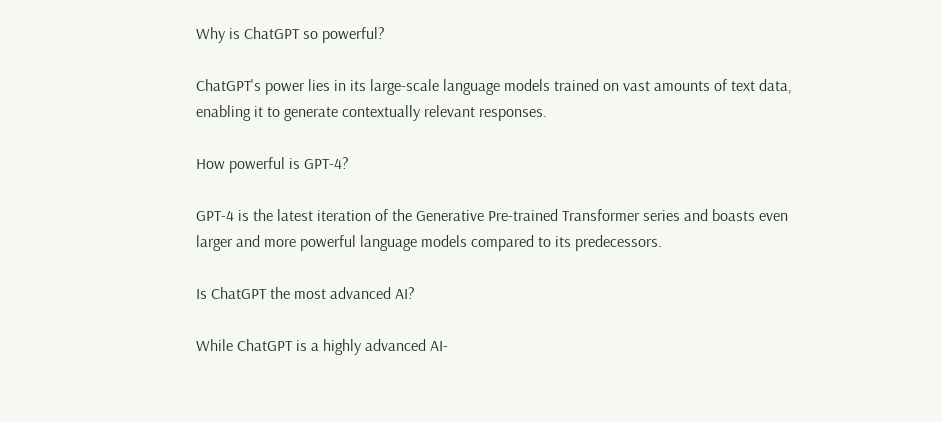Why is ChatGPT so powerful?

ChatGPT's power lies in its large-scale language models trained on vast amounts of text data, enabling it to generate contextually relevant responses.

How powerful is GPT-4?

GPT-4 is the latest iteration of the Generative Pre-trained Transformer series and boasts even larger and more powerful language models compared to its predecessors.

Is ChatGPT the most advanced AI?

While ChatGPT is a highly advanced AI-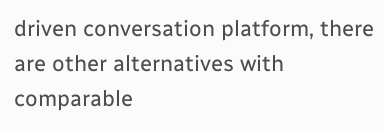driven conversation platform, there are other alternatives with comparable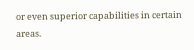or even superior capabilities in certain areas.